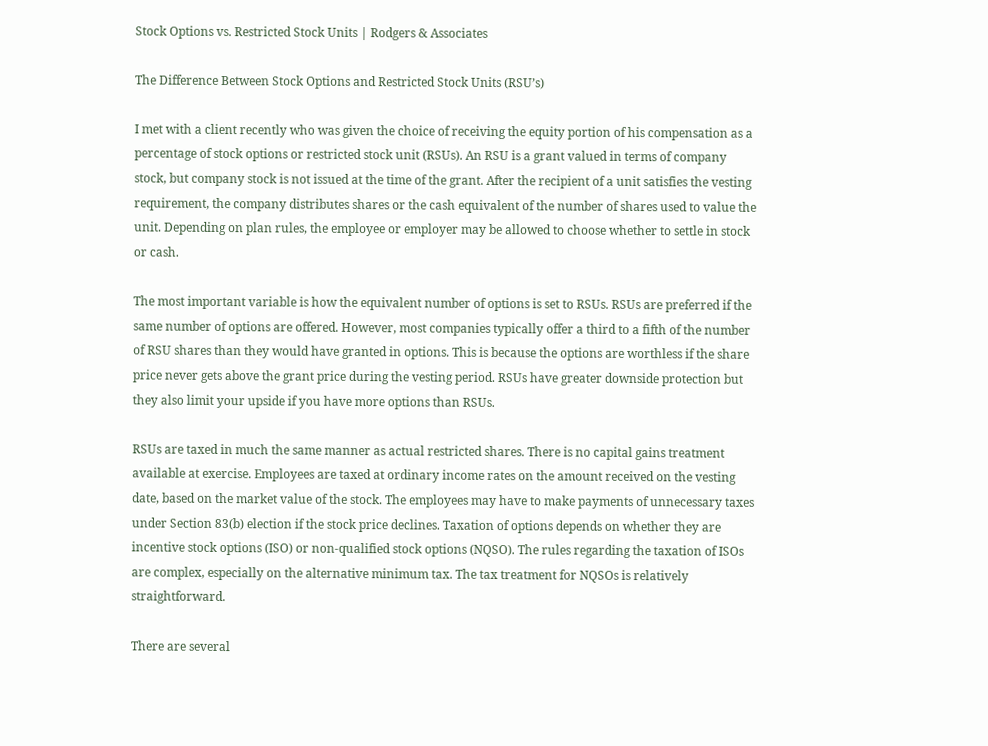Stock Options vs. Restricted Stock Units | Rodgers & Associates

The Difference Between Stock Options and Restricted Stock Units (RSU’s)

I met with a client recently who was given the choice of receiving the equity portion of his compensation as a percentage of stock options or restricted stock unit (RSUs). An RSU is a grant valued in terms of company stock, but company stock is not issued at the time of the grant. After the recipient of a unit satisfies the vesting requirement, the company distributes shares or the cash equivalent of the number of shares used to value the unit. Depending on plan rules, the employee or employer may be allowed to choose whether to settle in stock or cash.

The most important variable is how the equivalent number of options is set to RSUs. RSUs are preferred if the same number of options are offered. However, most companies typically offer a third to a fifth of the number of RSU shares than they would have granted in options. This is because the options are worthless if the share price never gets above the grant price during the vesting period. RSUs have greater downside protection but they also limit your upside if you have more options than RSUs.

RSUs are taxed in much the same manner as actual restricted shares. There is no capital gains treatment available at exercise. Employees are taxed at ordinary income rates on the amount received on the vesting date, based on the market value of the stock. The employees may have to make payments of unnecessary taxes under Section 83(b) election if the stock price declines. Taxation of options depends on whether they are incentive stock options (ISO) or non-qualified stock options (NQSO). The rules regarding the taxation of ISOs are complex, especially on the alternative minimum tax. The tax treatment for NQSOs is relatively straightforward.

There are several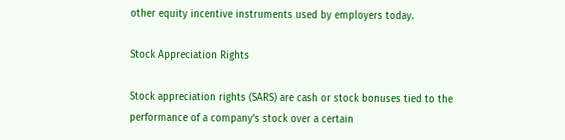other equity incentive instruments used by employers today.

Stock Appreciation Rights

Stock appreciation rights (SARS) are cash or stock bonuses tied to the performance of a company’s stock over a certain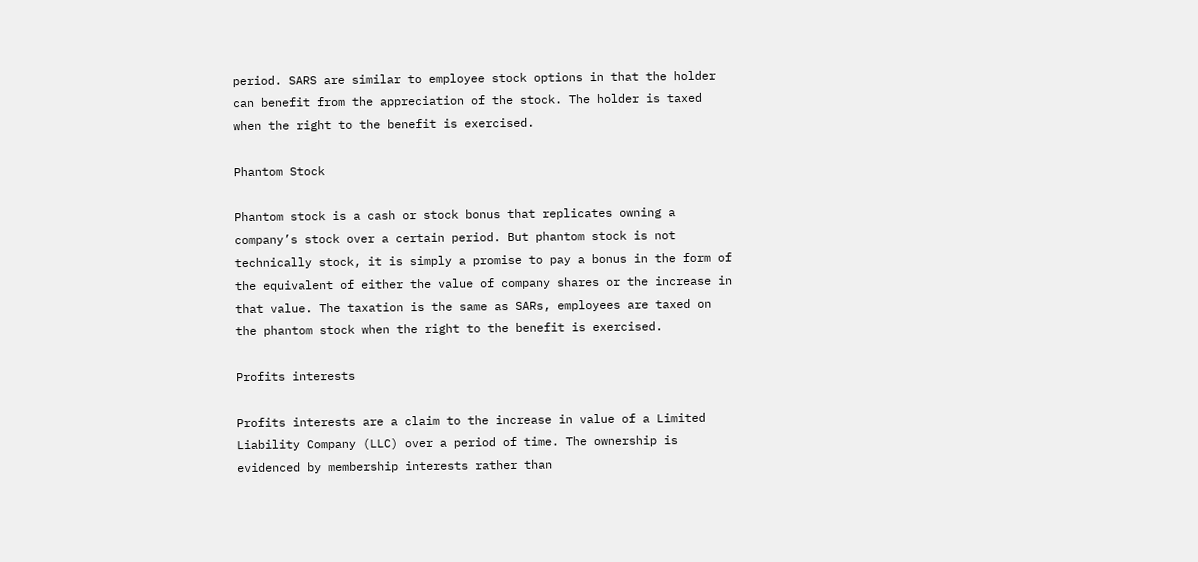period. SARS are similar to employee stock options in that the holder can benefit from the appreciation of the stock. The holder is taxed when the right to the benefit is exercised.

Phantom Stock

Phantom stock is a cash or stock bonus that replicates owning a company’s stock over a certain period. But phantom stock is not technically stock, it is simply a promise to pay a bonus in the form of the equivalent of either the value of company shares or the increase in that value. The taxation is the same as SARs, employees are taxed on the phantom stock when the right to the benefit is exercised.

Profits interests

Profits interests are a claim to the increase in value of a Limited Liability Company (LLC) over a period of time. The ownership is evidenced by membership interests rather than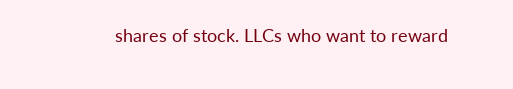shares of stock. LLCs who want to reward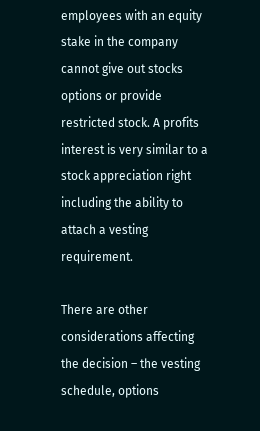employees with an equity stake in the company cannot give out stocks options or provide restricted stock. A profits interest is very similar to a stock appreciation right including the ability to attach a vesting requirement.

There are other considerations affecting the decision – the vesting schedule, options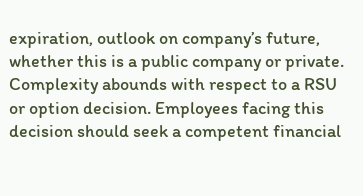expiration, outlook on company’s future, whether this is a public company or private. Complexity abounds with respect to a RSU or option decision. Employees facing this decision should seek a competent financial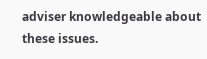adviser knowledgeable about these issues.